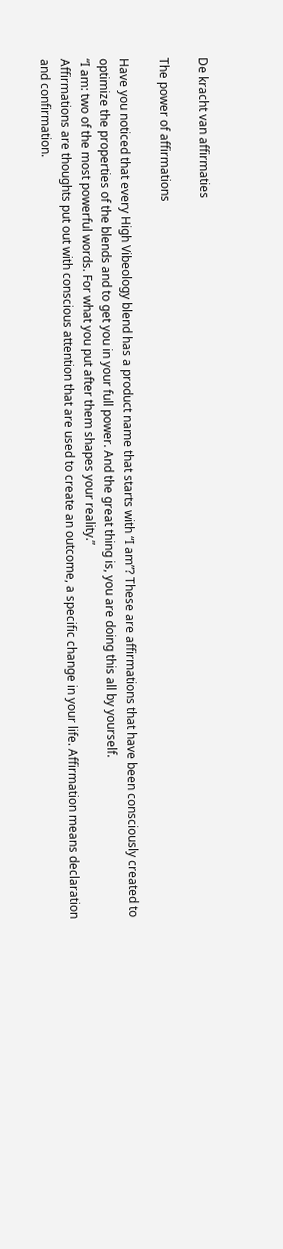De kracht van affirmaties

The power of affirmations

Have you noticed that every High Vibeology blend has a product name that starts with “I am”? These are affirmations that have been consciously created to optimize the properties of the blends and to get you in your full power. And the great thing is, you are doing this all by yourself.
“I am: two of the most powerful words. For what you put after them shapes your reality.”
Affirmations are thoughts put out with conscious attention that are used to create an outcome, a specific change in your life. Affirmation means declaration and confirmation.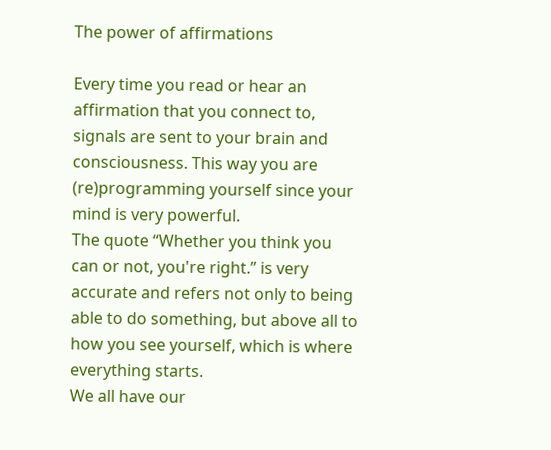The power of affirmations

Every time you read or hear an affirmation that you connect to, signals are sent to your brain and consciousness. This way you are (re)programming yourself since your mind is very powerful.
The quote “Whether you think you can or not, you're right.” is very accurate and refers not only to being able to do something, but above all to how you see yourself, which is where everything starts.
We all have our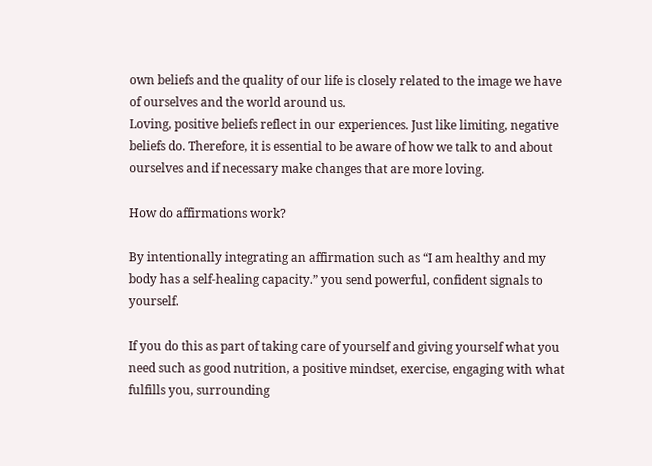own beliefs and the quality of our life is closely related to the image we have of ourselves and the world around us.
Loving, positive beliefs reflect in our experiences. Just like limiting, negative beliefs do. Therefore, it is essential to be aware of how we talk to and about ourselves and if necessary make changes that are more loving.

How do affirmations work?

By intentionally integrating an affirmation such as “I am healthy and my body has a self-healing capacity.” you send powerful, confident signals to yourself.

If you do this as part of taking care of yourself and giving yourself what you need such as good nutrition, a positive mindset, exercise, engaging with what fulfills you, surrounding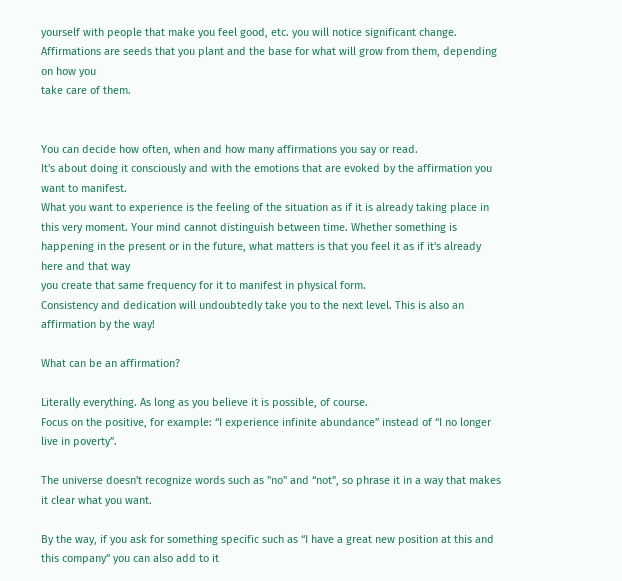yourself with people that make you feel good, etc. you will notice significant change.
Affirmations are seeds that you plant and the base for what will grow from them, depending on how you
take care of them.


You can decide how often, when and how many affirmations you say or read.
It's about doing it consciously and with the emotions that are evoked by the affirmation you want to manifest.
What you want to experience is the feeling of the situation as if it is already taking place in this very moment. Your mind cannot distinguish between time. Whether something is happening in the present or in the future, what matters is that you feel it as if it's already here and that way
you create that same frequency for it to manifest in physical form.
Consistency and dedication will undoubtedly take you to the next level. This is also an affirmation by the way!

What can be an affirmation?

Literally everything. As long as you believe it is possible, of course.
Focus on the positive, for example: “I experience infinite abundance” instead of “I no longer live in poverty”.

The universe doesn't recognize words such as "no" and “not”, so phrase it in a way that makes it clear what you want.

By the way, if you ask for something specific such as “I have a great new position at this and this company” you can also add to it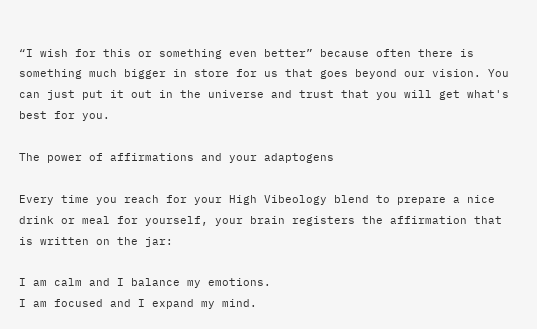“I wish for this or something even better” because often there is something much bigger in store for us that goes beyond our vision. You can just put it out in the universe and trust that you will get what's best for you.

The power of affirmations and your adaptogens

Every time you reach for your High Vibeology blend to prepare a nice drink or meal for yourself, your brain registers the affirmation that is written on the jar:

I am calm and I balance my emotions.
I am focused and I expand my mind.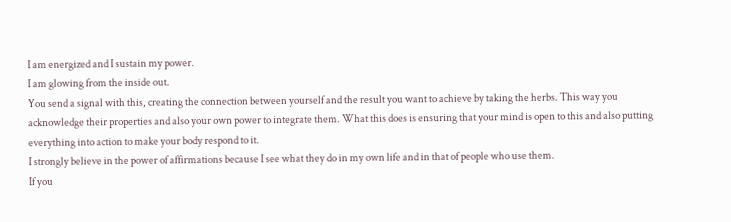I am energized and I sustain my power.
I am glowing from the inside out.
You send a signal with this, creating the connection between yourself and the result you want to achieve by taking the herbs. This way you acknowledge their properties and also your own power to integrate them. What this does is ensuring that your mind is open to this and also putting everything into action to make your body respond to it.
I strongly believe in the power of affirmations because I see what they do in my own life and in that of people who use them.
If you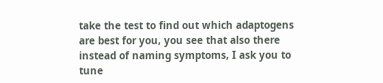take the test to find out which adaptogens are best for you, you see that also there instead of naming symptoms, I ask you to tune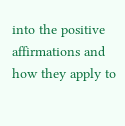into the positive affirmations and how they apply to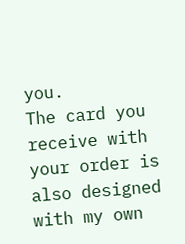you.
The card you receive with your order is also designed with my own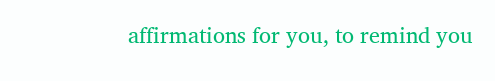affirmations for you, to remind you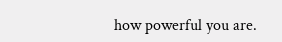how powerful you are.